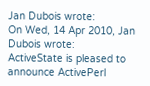Jan Dubois wrote:
On Wed, 14 Apr 2010, Jan Dubois wrote:
ActiveState is pleased to announce ActivePerl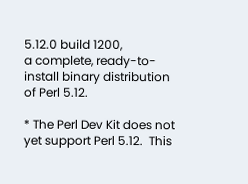5.12.0 build 1200,
a complete, ready-to-install binary distribution of Perl 5.12.

* The Perl Dev Kit does not yet support Perl 5.12.  This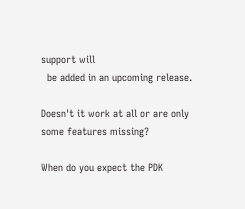support will
  be added in an upcoming release.

Doesn't it work at all or are only some features missing?

When do you expect the PDK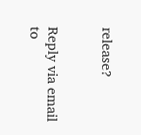release?


Reply via email to